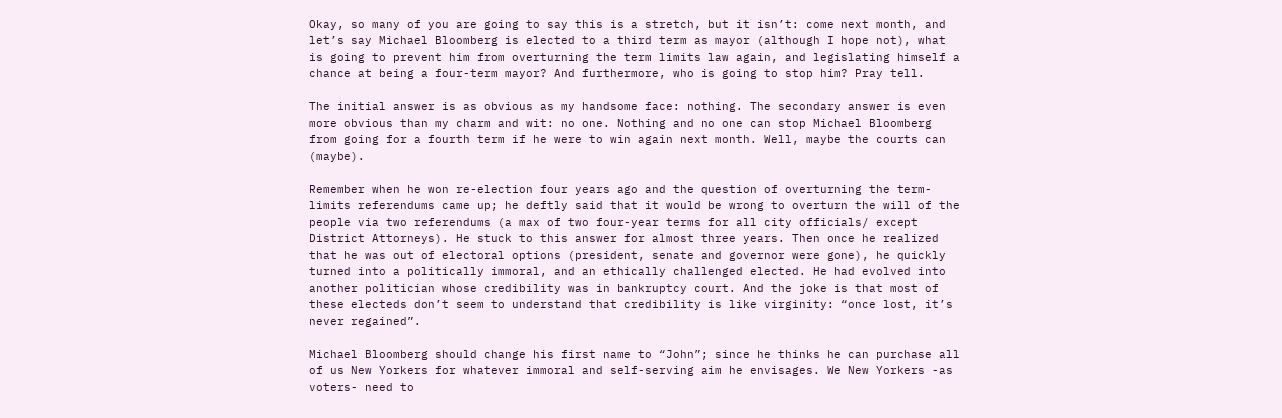Okay, so many of you are going to say this is a stretch, but it isn’t: come next month, and let’s say Michael Bloomberg is elected to a third term as mayor (although I hope not), what is going to prevent him from overturning the term limits law again, and legislating himself a chance at being a four-term mayor? And furthermore, who is going to stop him? Pray tell.

The initial answer is as obvious as my handsome face: nothing. The secondary answer is even more obvious than my charm and wit: no one. Nothing and no one can stop Michael Bloomberg from going for a fourth term if he were to win again next month. Well, maybe the courts can (maybe).

Remember when he won re-election four years ago and the question of overturning the term-limits referendums came up; he deftly said that it would be wrong to overturn the will of the people via two referendums (a max of two four-year terms for all city officials/ except District Attorneys). He stuck to this answer for almost three years. Then once he realized that he was out of electoral options (president, senate and governor were gone), he quickly turned into a politically immoral, and an ethically challenged elected. He had evolved into another politician whose credibility was in bankruptcy court. And the joke is that most of these electeds don’t seem to understand that credibility is like virginity: “once lost, it’s never regained”.

Michael Bloomberg should change his first name to “John”; since he thinks he can purchase all of us New Yorkers for whatever immoral and self-serving aim he envisages. We New Yorkers -as voters- need to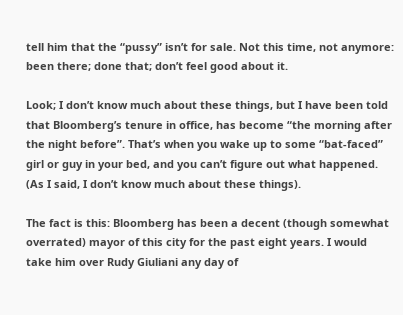tell him that the “pussy” isn’t for sale. Not this time, not anymore: been there; done that; don’t feel good about it.

Look; I don’t know much about these things, but I have been told that Bloomberg’s tenure in office, has become “the morning after the night before”. That’s when you wake up to some “bat-faced” girl or guy in your bed, and you can’t figure out what happened. (As I said, I don’t know much about these things).

The fact is this: Bloomberg has been a decent (though somewhat overrated) mayor of this city for the past eight years. I would take him over Rudy Giuliani any day of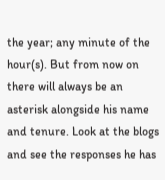the year; any minute of the hour(s). But from now on there will always be an asterisk alongside his name and tenure. Look at the blogs and see the responses he has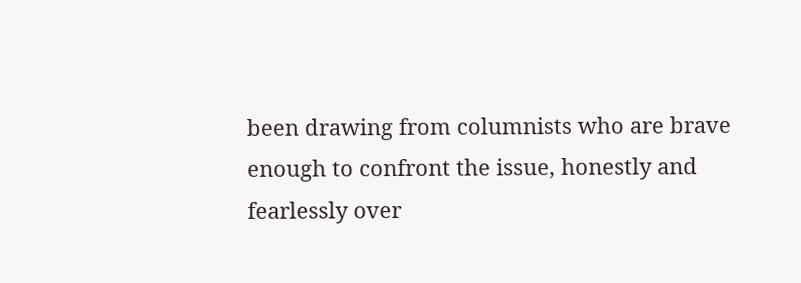been drawing from columnists who are brave enough to confront the issue, honestly and fearlessly over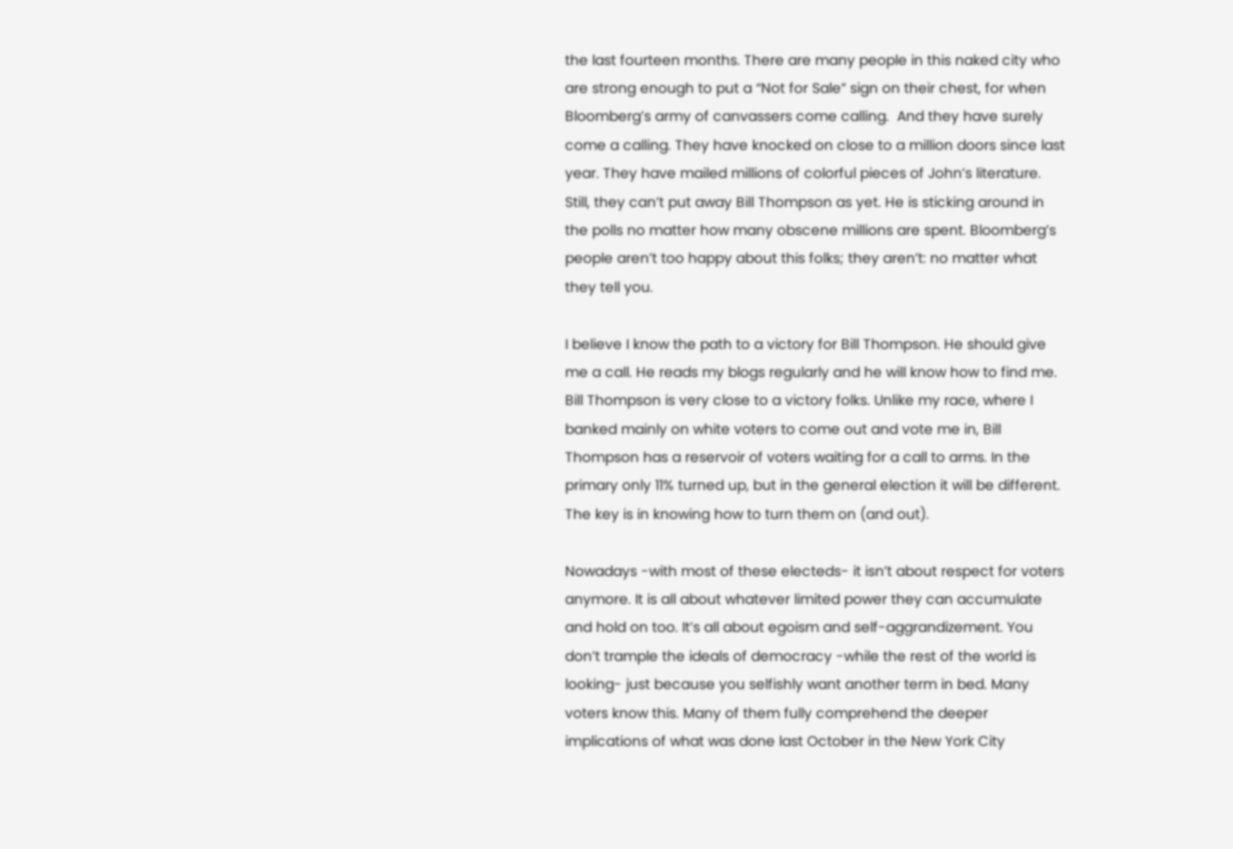the last fourteen months. There are many people in this naked city who are strong enough to put a “Not for Sale” sign on their chest, for when Bloomberg’s army of canvassers come calling.  And they have surely come a calling. They have knocked on close to a million doors since last year. They have mailed millions of colorful pieces of John’s literature. Still, they can’t put away Bill Thompson as yet. He is sticking around in the polls no matter how many obscene millions are spent. Bloomberg’s people aren’t too happy about this folks; they aren’t: no matter what they tell you.

I believe I know the path to a victory for Bill Thompson. He should give me a call. He reads my blogs regularly and he will know how to find me. Bill Thompson is very close to a victory folks. Unlike my race, where I banked mainly on white voters to come out and vote me in, Bill Thompson has a reservoir of voters waiting for a call to arms. In the primary only 11% turned up, but in the general election it will be different.  The key is in knowing how to turn them on (and out).

Nowadays -with most of these electeds- it isn’t about respect for voters anymore. It is all about whatever limited power they can accumulate and hold on too. It’s all about egoism and self-aggrandizement. You don’t trample the ideals of democracy -while the rest of the world is looking- just because you selfishly want another term in bed. Many voters know this. Many of them fully comprehend the deeper implications of what was done last October in the New York City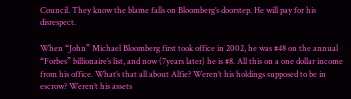Council. They know the blame falls on Bloomberg’s doorstep. He will pay for his disrespect.

When “John” Michael Bloomberg first took office in 2002, he was #48 on the annual “Forbes” billionaire’s list, and now (7years later) he is #8. All this on a one dollar income from his office. What’s that all about Alfie? Weren’t his holdings supposed to be in escrow? Weren’t his assets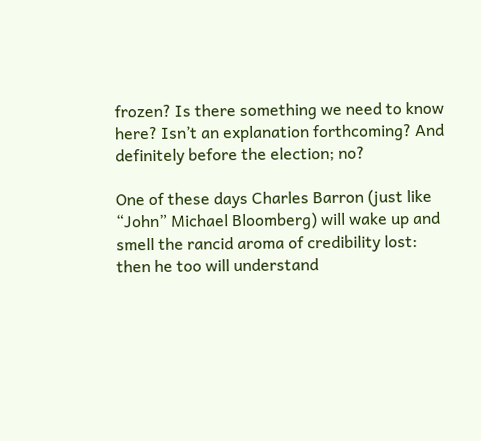frozen? Is there something we need to know here? Isn’t an explanation forthcoming? And definitely before the election; no?

One of these days Charles Barron (just like “John” Michael Bloomberg) will wake up and smell the rancid aroma of credibility lost: then he too will understand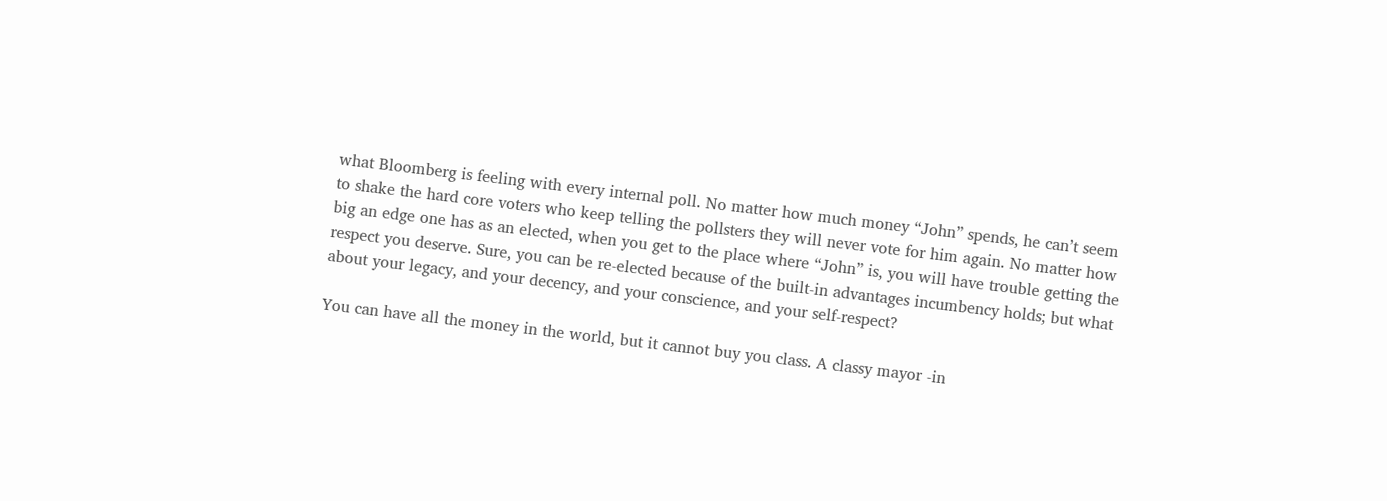what Bloomberg is feeling with every internal poll. No matter how much money “John” spends, he can’t seem to shake the hard core voters who keep telling the pollsters they will never vote for him again. No matter how big an edge one has as an elected, when you get to the place where “John” is, you will have trouble getting the respect you deserve. Sure, you can be re-elected because of the built-in advantages incumbency holds; but what about your legacy, and your decency, and your conscience, and your self-respect?

You can have all the money in the world, but it cannot buy you class. A classy mayor -in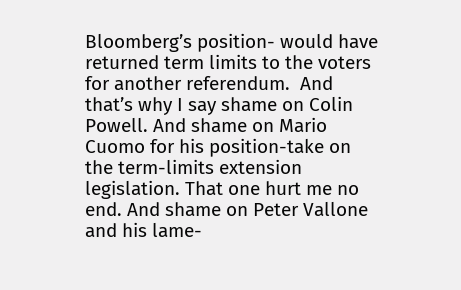Bloomberg’s position- would have returned term limits to the voters for another referendum.  And that’s why I say shame on Colin Powell. And shame on Mario Cuomo for his position-take on the term-limits extension legislation. That one hurt me no end. And shame on Peter Vallone and his lame-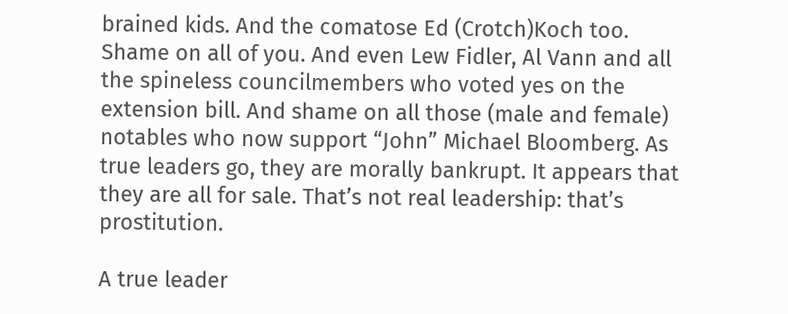brained kids. And the comatose Ed (Crotch)Koch too. Shame on all of you. And even Lew Fidler, Al Vann and all the spineless councilmembers who voted yes on the extension bill. And shame on all those (male and female) notables who now support “John” Michael Bloomberg. As true leaders go, they are morally bankrupt. It appears that they are all for sale. That’s not real leadership: that’s prostitution.

A true leader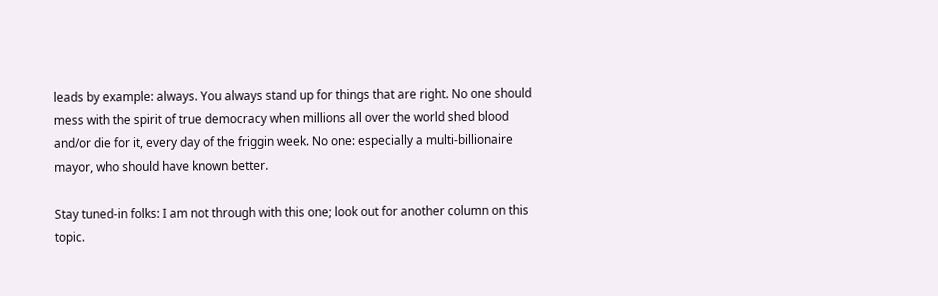leads by example: always. You always stand up for things that are right. No one should mess with the spirit of true democracy when millions all over the world shed blood and/or die for it, every day of the friggin week. No one: especially a multi-billionaire mayor, who should have known better.

Stay tuned-in folks: I am not through with this one; look out for another column on this topic.